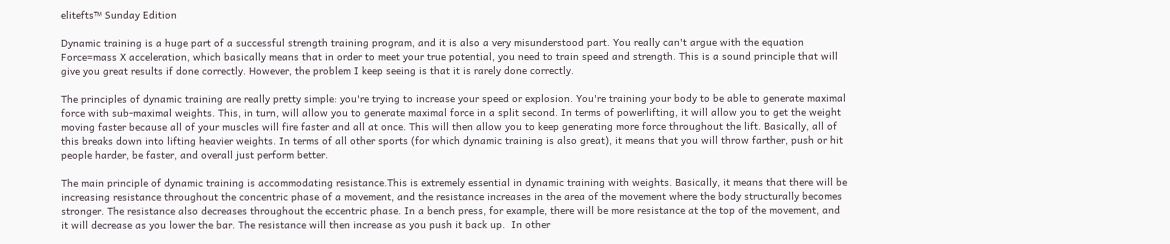elitefts™ Sunday Edition

Dynamic training is a huge part of a successful strength training program, and it is also a very misunderstood part. You really can't argue with the equation Force=mass X acceleration, which basically means that in order to meet your true potential, you need to train speed and strength. This is a sound principle that will give you great results if done correctly. However, the problem I keep seeing is that it is rarely done correctly.

The principles of dynamic training are really pretty simple: you're trying to increase your speed or explosion. You're training your body to be able to generate maximal force with sub-maximal weights. This, in turn, will allow you to generate maximal force in a split second. In terms of powerlifting, it will allow you to get the weight moving faster because all of your muscles will fire faster and all at once. This will then allow you to keep generating more force throughout the lift. Basically, all of this breaks down into lifting heavier weights. In terms of all other sports (for which dynamic training is also great), it means that you will throw farther, push or hit people harder, be faster, and overall just perform better.

The main principle of dynamic training is accommodating resistance.This is extremely essential in dynamic training with weights. Basically, it means that there will be increasing resistance throughout the concentric phase of a movement, and the resistance increases in the area of the movement where the body structurally becomes stronger. The resistance also decreases throughout the eccentric phase. In a bench press, for example, there will be more resistance at the top of the movement, and it will decrease as you lower the bar. The resistance will then increase as you push it back up.  In other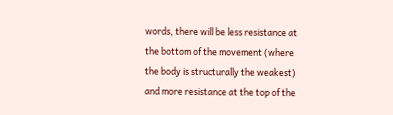words, there will be less resistance at the bottom of the movement (where the body is structurally the weakest) and more resistance at the top of the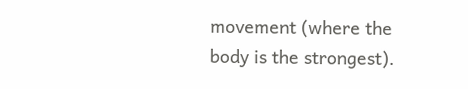movement (where the body is the strongest).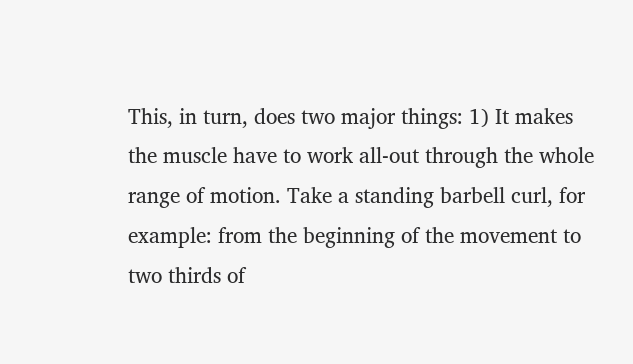This, in turn, does two major things: 1) It makes the muscle have to work all-out through the whole range of motion. Take a standing barbell curl, for example: from the beginning of the movement to two thirds of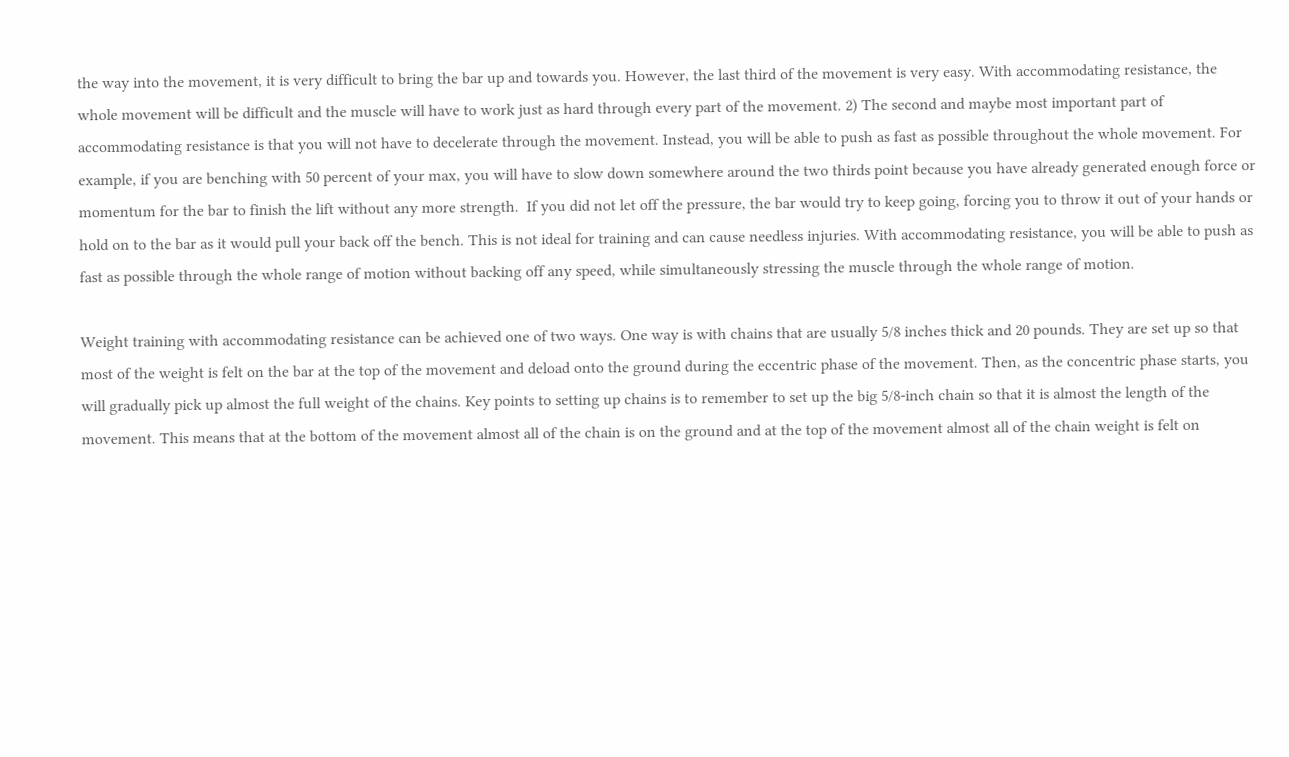the way into the movement, it is very difficult to bring the bar up and towards you. However, the last third of the movement is very easy. With accommodating resistance, the whole movement will be difficult and the muscle will have to work just as hard through every part of the movement. 2) The second and maybe most important part of accommodating resistance is that you will not have to decelerate through the movement. Instead, you will be able to push as fast as possible throughout the whole movement. For example, if you are benching with 50 percent of your max, you will have to slow down somewhere around the two thirds point because you have already generated enough force or momentum for the bar to finish the lift without any more strength.  If you did not let off the pressure, the bar would try to keep going, forcing you to throw it out of your hands or hold on to the bar as it would pull your back off the bench. This is not ideal for training and can cause needless injuries. With accommodating resistance, you will be able to push as fast as possible through the whole range of motion without backing off any speed, while simultaneously stressing the muscle through the whole range of motion.

Weight training with accommodating resistance can be achieved one of two ways. One way is with chains that are usually 5/8 inches thick and 20 pounds. They are set up so that most of the weight is felt on the bar at the top of the movement and deload onto the ground during the eccentric phase of the movement. Then, as the concentric phase starts, you will gradually pick up almost the full weight of the chains. Key points to setting up chains is to remember to set up the big 5/8-inch chain so that it is almost the length of the movement. This means that at the bottom of the movement almost all of the chain is on the ground and at the top of the movement almost all of the chain weight is felt on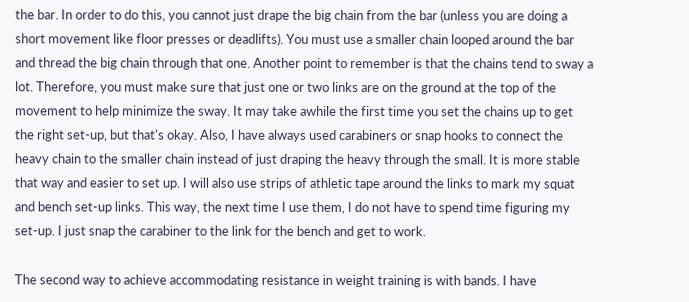the bar. In order to do this, you cannot just drape the big chain from the bar (unless you are doing a short movement like floor presses or deadlifts). You must use a smaller chain looped around the bar and thread the big chain through that one. Another point to remember is that the chains tend to sway a lot. Therefore, you must make sure that just one or two links are on the ground at the top of the movement to help minimize the sway. It may take awhile the first time you set the chains up to get the right set-up, but that's okay. Also, I have always used carabiners or snap hooks to connect the heavy chain to the smaller chain instead of just draping the heavy through the small. It is more stable that way and easier to set up. I will also use strips of athletic tape around the links to mark my squat and bench set-up links. This way, the next time I use them, I do not have to spend time figuring my set-up. I just snap the carabiner to the link for the bench and get to work.

The second way to achieve accommodating resistance in weight training is with bands. I have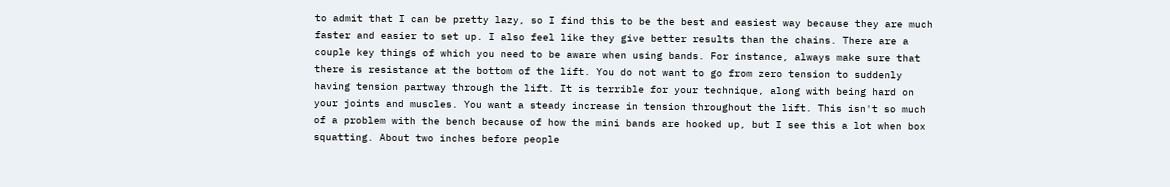to admit that I can be pretty lazy, so I find this to be the best and easiest way because they are much faster and easier to set up. I also feel like they give better results than the chains. There are a couple key things of which you need to be aware when using bands. For instance, always make sure that there is resistance at the bottom of the lift. You do not want to go from zero tension to suddenly having tension partway through the lift. It is terrible for your technique, along with being hard on your joints and muscles. You want a steady increase in tension throughout the lift. This isn't so much of a problem with the bench because of how the mini bands are hooked up, but I see this a lot when box squatting. About two inches before people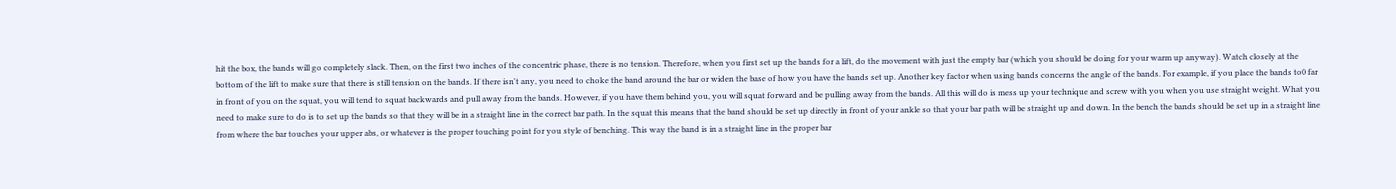hit the box, the bands will go completely slack. Then, on the first two inches of the concentric phase, there is no tension. Therefore, when you first set up the bands for a lift, do the movement with just the empty bar (which you should be doing for your warm up anyway). Watch closely at the bottom of the lift to make sure that there is still tension on the bands. If there isn't any, you need to choke the band around the bar or widen the base of how you have the bands set up. Another key factor when using bands concerns the angle of the bands. For example, if you place the bands to0 far in front of you on the squat, you will tend to squat backwards and pull away from the bands. However, if you have them behind you, you will squat forward and be pulling away from the bands. All this will do is mess up your technique and screw with you when you use straight weight. What you need to make sure to do is to set up the bands so that they will be in a straight line in the correct bar path. In the squat this means that the band should be set up directly in front of your ankle so that your bar path will be straight up and down. In the bench the bands should be set up in a straight line from where the bar touches your upper abs, or whatever is the proper touching point for you style of benching. This way the band is in a straight line in the proper bar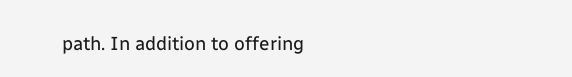path. In addition to offering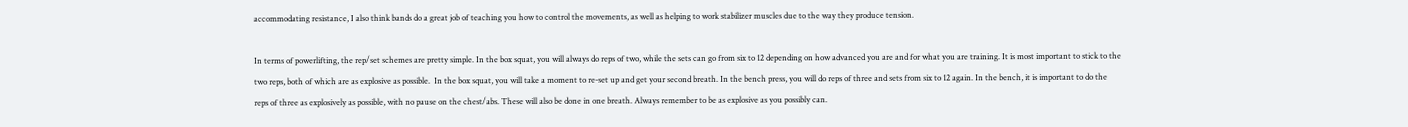accommodating resistance, I also think bands do a great job of teaching you how to control the movements, as well as helping to work stabilizer muscles due to the way they produce tension.

In terms of powerlifting, the rep/set schemes are pretty simple. In the box squat, you will always do reps of two, while the sets can go from six to 12 depending on how advanced you are and for what you are training. It is most important to stick to the two reps, both of which are as explosive as possible.  In the box squat, you will take a moment to re-set up and get your second breath. In the bench press, you will do reps of three and sets from six to 12 again. In the bench, it is important to do the reps of three as explosively as possible, with no pause on the chest/abs. These will also be done in one breath. Always remember to be as explosive as you possibly can.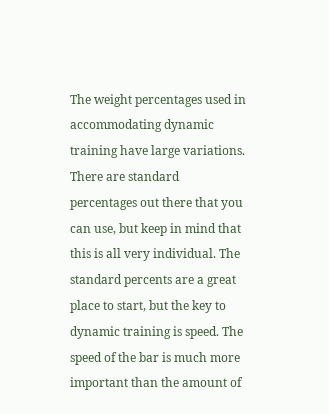The weight percentages used in accommodating dynamic training have large variations. There are standard percentages out there that you can use, but keep in mind that this is all very individual. The standard percents are a great place to start, but the key to dynamic training is speed. The speed of the bar is much more important than the amount of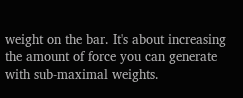weight on the bar. It's about increasing the amount of force you can generate with sub-maximal weights.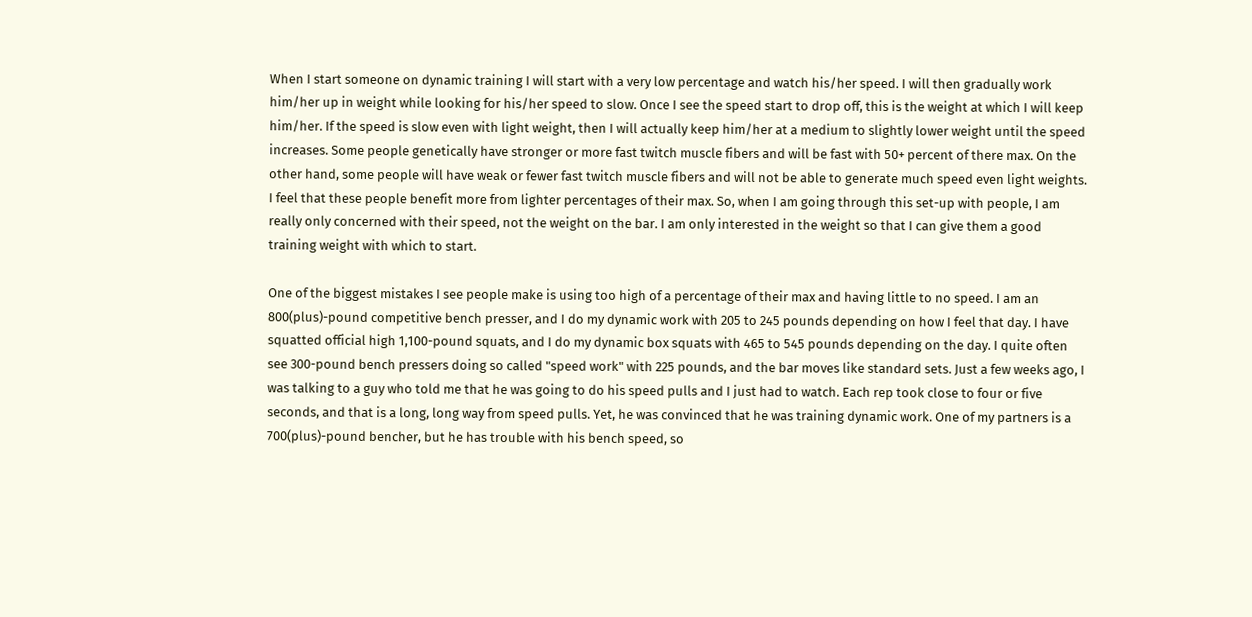When I start someone on dynamic training I will start with a very low percentage and watch his/her speed. I will then gradually work him/her up in weight while looking for his/her speed to slow. Once I see the speed start to drop off, this is the weight at which I will keep him/her. If the speed is slow even with light weight, then I will actually keep him/her at a medium to slightly lower weight until the speed increases. Some people genetically have stronger or more fast twitch muscle fibers and will be fast with 50+ percent of there max. On the other hand, some people will have weak or fewer fast twitch muscle fibers and will not be able to generate much speed even light weights. I feel that these people benefit more from lighter percentages of their max. So, when I am going through this set-up with people, I am really only concerned with their speed, not the weight on the bar. I am only interested in the weight so that I can give them a good training weight with which to start.

One of the biggest mistakes I see people make is using too high of a percentage of their max and having little to no speed. I am an 800(plus)-pound competitive bench presser, and I do my dynamic work with 205 to 245 pounds depending on how I feel that day. I have squatted official high 1,100-pound squats, and I do my dynamic box squats with 465 to 545 pounds depending on the day. I quite often see 300-pound bench pressers doing so called "speed work" with 225 pounds, and the bar moves like standard sets. Just a few weeks ago, I was talking to a guy who told me that he was going to do his speed pulls and I just had to watch. Each rep took close to four or five seconds, and that is a long, long way from speed pulls. Yet, he was convinced that he was training dynamic work. One of my partners is a 700(plus)-pound bencher, but he has trouble with his bench speed, so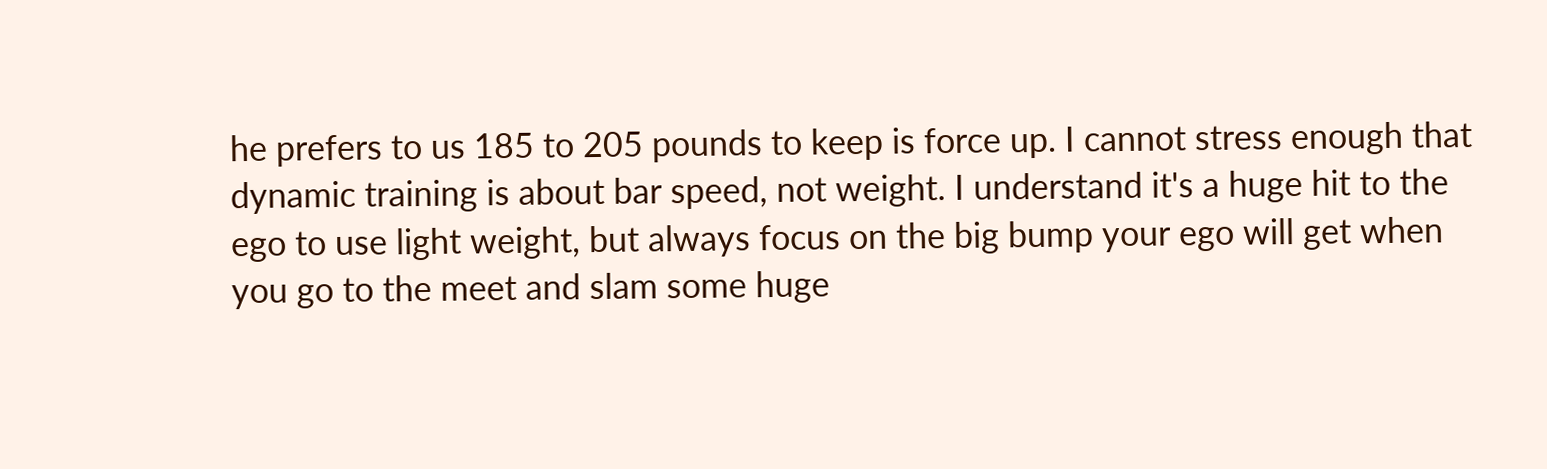he prefers to us 185 to 205 pounds to keep is force up. I cannot stress enough that dynamic training is about bar speed, not weight. I understand it's a huge hit to the ego to use light weight, but always focus on the big bump your ego will get when you go to the meet and slam some huge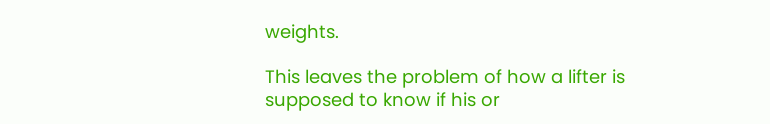weights.

This leaves the problem of how a lifter is supposed to know if his or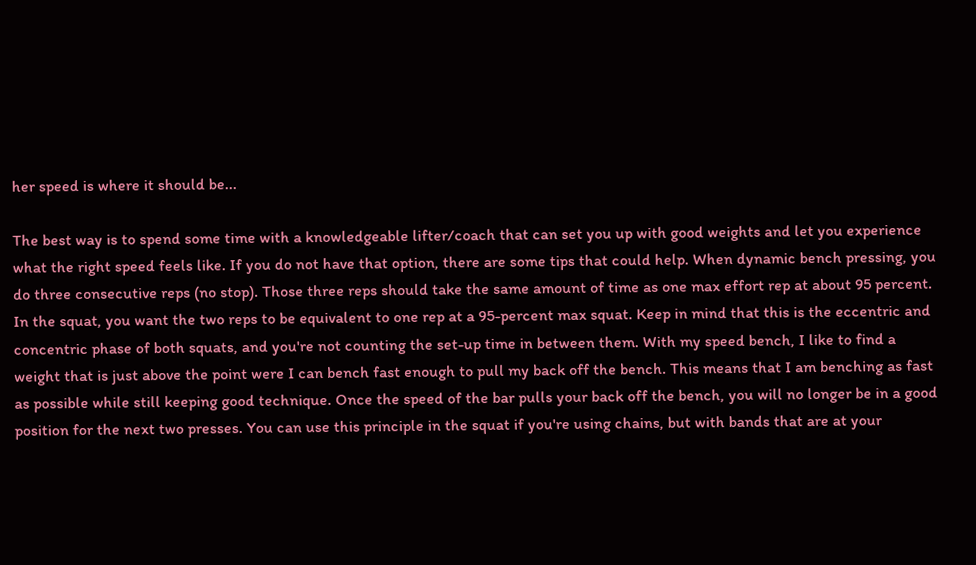her speed is where it should be...

The best way is to spend some time with a knowledgeable lifter/coach that can set you up with good weights and let you experience what the right speed feels like. If you do not have that option, there are some tips that could help. When dynamic bench pressing, you do three consecutive reps (no stop). Those three reps should take the same amount of time as one max effort rep at about 95 percent. In the squat, you want the two reps to be equivalent to one rep at a 95-percent max squat. Keep in mind that this is the eccentric and concentric phase of both squats, and you're not counting the set-up time in between them. With my speed bench, I like to find a weight that is just above the point were I can bench fast enough to pull my back off the bench. This means that I am benching as fast as possible while still keeping good technique. Once the speed of the bar pulls your back off the bench, you will no longer be in a good position for the next two presses. You can use this principle in the squat if you're using chains, but with bands that are at your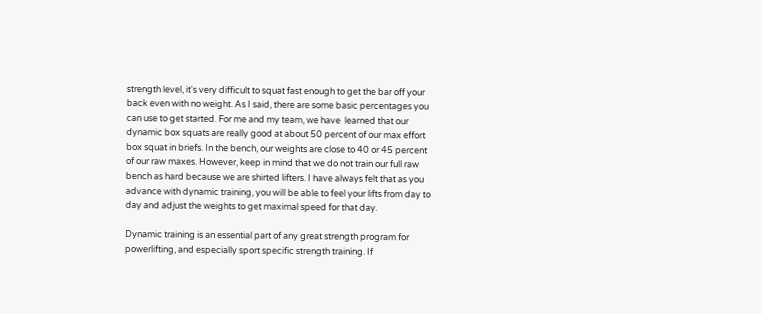strength level, it's very difficult to squat fast enough to get the bar off your back even with no weight. As I said, there are some basic percentages you can use to get started. For me and my team, we have  learned that our dynamic box squats are really good at about 50 percent of our max effort box squat in briefs. In the bench, our weights are close to 40 or 45 percent of our raw maxes. However, keep in mind that we do not train our full raw bench as hard because we are shirted lifters. I have always felt that as you advance with dynamic training, you will be able to feel your lifts from day to day and adjust the weights to get maximal speed for that day.

Dynamic training is an essential part of any great strength program for powerlifting, and especially sport specific strength training. If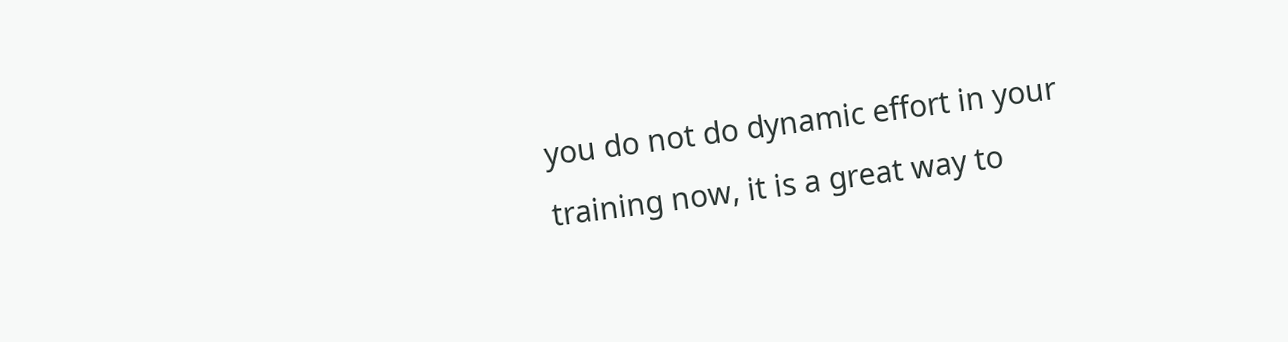you do not do dynamic effort in your training now, it is a great way to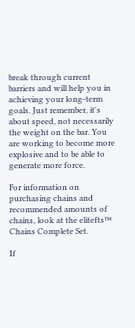break through current barriers and will help you in achieving your long-term goals. Just remember, it's about speed, not necessarily the weight on the bar. You are working to become more explosive and to be able to generate more force.

For information on purchasing chains and recommended amounts of chains, look at the elitefts™ Chains Complete Set.

If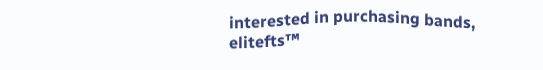interested in purchasing bands, elitefts™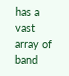has a vast array of band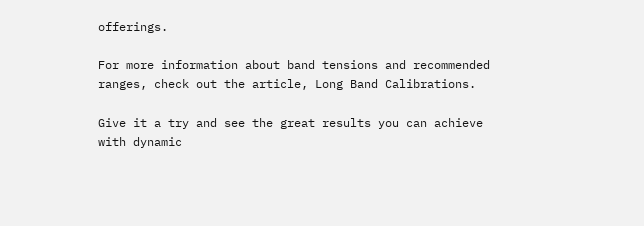offerings.

For more information about band tensions and recommended ranges, check out the article, Long Band Calibrations.

Give it a try and see the great results you can achieve with dynamic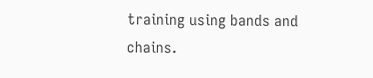training using bands and chains.